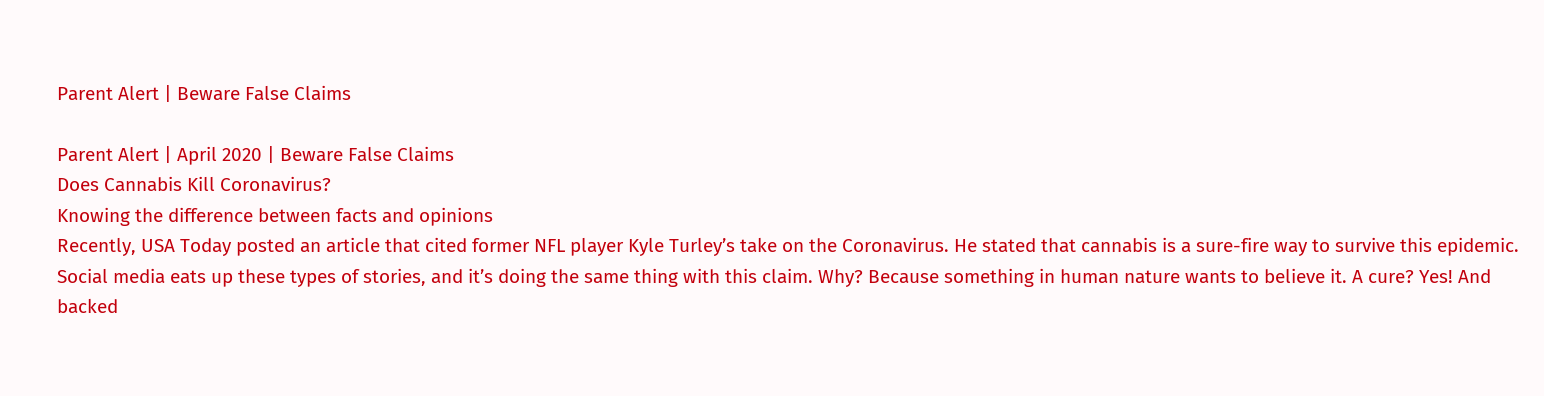Parent Alert | Beware False Claims

Parent Alert | April 2020 | Beware False Claims
Does Cannabis Kill Coronavirus?
Knowing the difference between facts and opinions
Recently, USA Today posted an article that cited former NFL player Kyle Turley’s take on the Coronavirus. He stated that cannabis is a sure-fire way to survive this epidemic.
Social media eats up these types of stories, and it’s doing the same thing with this claim. Why? Because something in human nature wants to believe it. A cure? Yes! And backed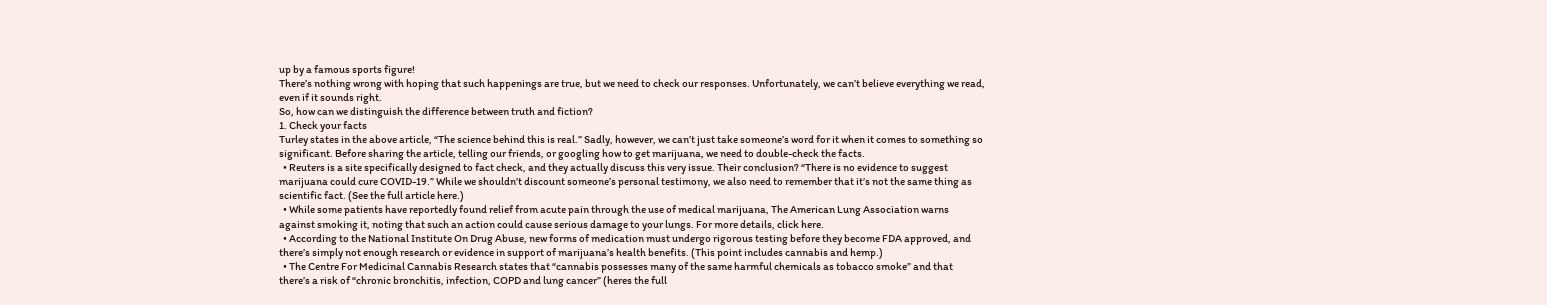up by a famous sports figure!
There’s nothing wrong with hoping that such happenings are true, but we need to check our responses. Unfortunately, we can’t believe everything we read, even if it sounds right.
So, how can we distinguish the difference between truth and fiction?
1. Check your facts
Turley states in the above article, “The science behind this is real.” Sadly, however, we can’t just take someone’s word for it when it comes to something so significant. Before sharing the article, telling our friends, or googling how to get marijuana, we need to double-check the facts.
  • Reuters is a site specifically designed to fact check, and they actually discuss this very issue. Their conclusion? “There is no evidence to suggest marijuana could cure COVID-19.” While we shouldn’t discount someone’s personal testimony, we also need to remember that it’s not the same thing as scientific fact. (See the full article here.)
  • While some patients have reportedly found relief from acute pain through the use of medical marijuana, The American Lung Association warns against smoking it, noting that such an action could cause serious damage to your lungs. For more details, click here.
  • According to the National Institute On Drug Abuse, new forms of medication must undergo rigorous testing before they become FDA approved, and there’s simply not enough research or evidence in support of marijuana’s health benefits. (This point includes cannabis and hemp.)
  • The Centre For Medicinal Cannabis Research states that “cannabis possesses many of the same harmful chemicals as tobacco smoke” and that there’s a risk of “chronic bronchitis, infection, COPD and lung cancer” (heres the full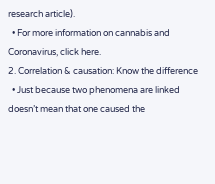research article).
  • For more information on cannabis and Coronavirus, click here.
2. Correlation & causation: Know the difference
  • Just because two phenomena are linked doesn’t mean that one caused the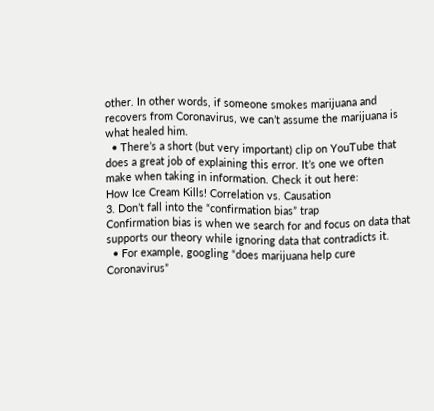other. In other words, if someone smokes marijuana and recovers from Coronavirus, we can’t assume the marijuana is what healed him.
  • There’s a short (but very important) clip on YouTube that does a great job of explaining this error. It’s one we often make when taking in information. Check it out here:
How Ice Cream Kills! Correlation vs. Causation
3. Don’t fall into the “confirmation bias” trap
Confirmation bias is when we search for and focus on data that supports our theory while ignoring data that contradicts it.
  • For example, googling “does marijuana help cure Coronavirus”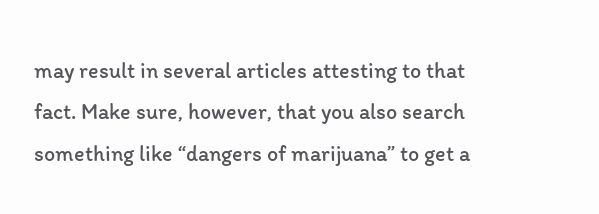may result in several articles attesting to that fact. Make sure, however, that you also search something like “dangers of marijuana” to get a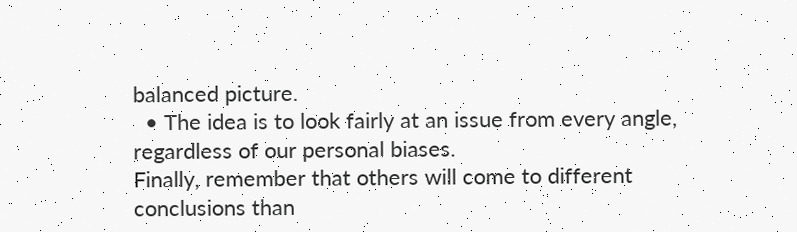balanced picture.
  • The idea is to look fairly at an issue from every angle, regardless of our personal biases.
Finally, remember that others will come to different conclusions than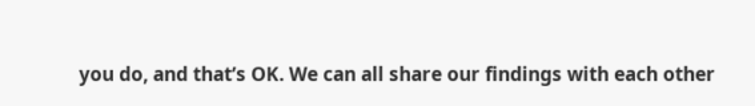you do, and that’s OK. We can all share our findings with each other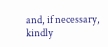and, if necessary, kindly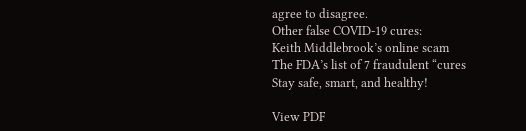agree to disagree.
Other false COVID-19 cures:
Keith Middlebrook’s online scam
The FDA’s list of 7 fraudulent “cures
Stay safe, smart, and healthy!

View PDF